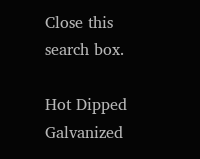Close this search box.

Hot Dipped Galvanized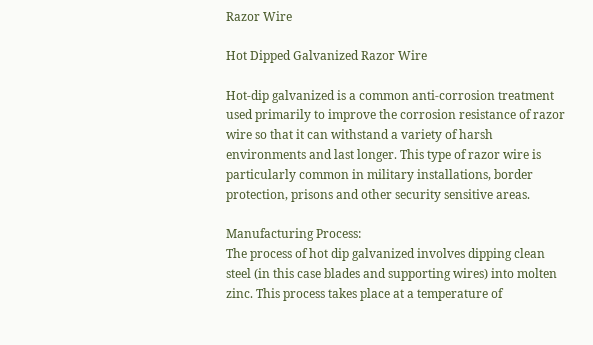Razor Wire

Hot Dipped Galvanized Razor Wire

Hot-dip galvanized is a common anti-corrosion treatment used primarily to improve the corrosion resistance of razor wire so that it can withstand a variety of harsh environments and last longer. This type of razor wire is particularly common in military installations, border protection, prisons and other security sensitive areas.

Manufacturing Process:
The process of hot dip galvanized involves dipping clean steel (in this case blades and supporting wires) into molten zinc. This process takes place at a temperature of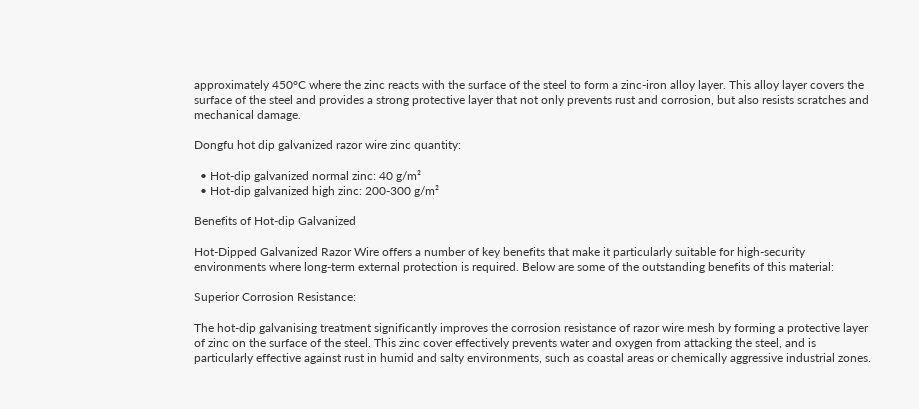approximately 450°C where the zinc reacts with the surface of the steel to form a zinc-iron alloy layer. This alloy layer covers the surface of the steel and provides a strong protective layer that not only prevents rust and corrosion, but also resists scratches and mechanical damage.

Dongfu hot dip galvanized razor wire zinc quantity:

  • Hot-dip galvanized normal zinc: 40 g/m²
  • Hot-dip galvanized high zinc: 200-300 g/m²

Benefits of Hot-dip Galvanized

Hot-Dipped Galvanized Razor Wire offers a number of key benefits that make it particularly suitable for high-security environments where long-term external protection is required. Below are some of the outstanding benefits of this material:

Superior Corrosion Resistance:

The hot-dip galvanising treatment significantly improves the corrosion resistance of razor wire mesh by forming a protective layer of zinc on the surface of the steel. This zinc cover effectively prevents water and oxygen from attacking the steel, and is particularly effective against rust in humid and salty environments, such as coastal areas or chemically aggressive industrial zones.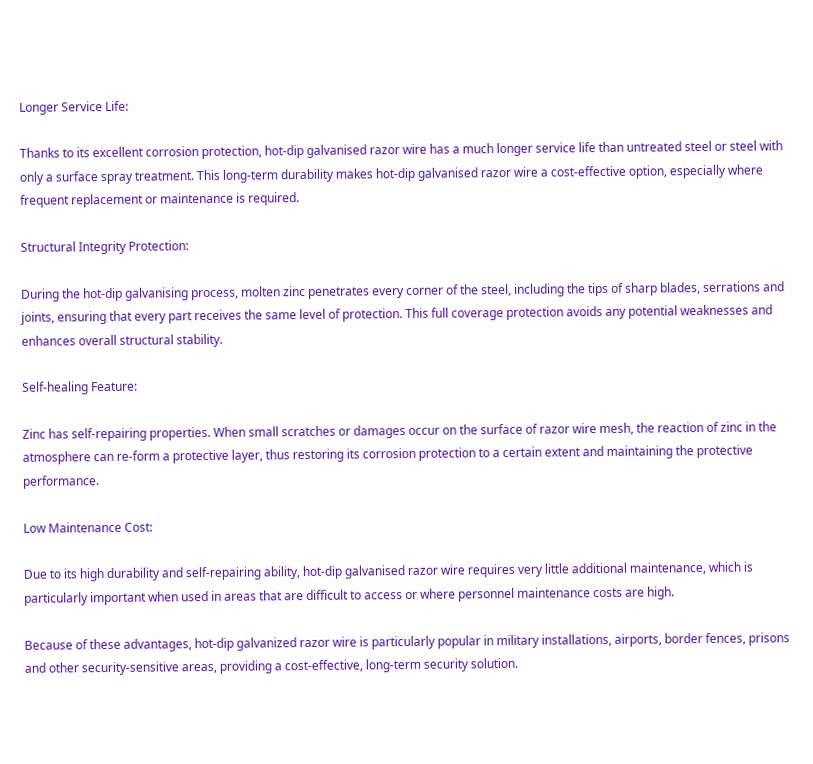Longer Service Life:

Thanks to its excellent corrosion protection, hot-dip galvanised razor wire has a much longer service life than untreated steel or steel with only a surface spray treatment. This long-term durability makes hot-dip galvanised razor wire a cost-effective option, especially where frequent replacement or maintenance is required.

Structural Integrity Protection:

During the hot-dip galvanising process, molten zinc penetrates every corner of the steel, including the tips of sharp blades, serrations and joints, ensuring that every part receives the same level of protection. This full coverage protection avoids any potential weaknesses and enhances overall structural stability.

Self-healing Feature:

Zinc has self-repairing properties. When small scratches or damages occur on the surface of razor wire mesh, the reaction of zinc in the atmosphere can re-form a protective layer, thus restoring its corrosion protection to a certain extent and maintaining the protective performance.

Low Maintenance Cost:

Due to its high durability and self-repairing ability, hot-dip galvanised razor wire requires very little additional maintenance, which is particularly important when used in areas that are difficult to access or where personnel maintenance costs are high.

Because of these advantages, hot-dip galvanized razor wire is particularly popular in military installations, airports, border fences, prisons and other security-sensitive areas, providing a cost-effective, long-term security solution.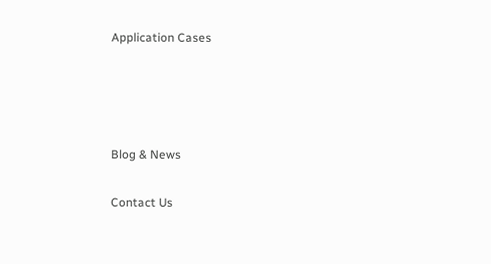Application Cases




Blog & News

Contact Us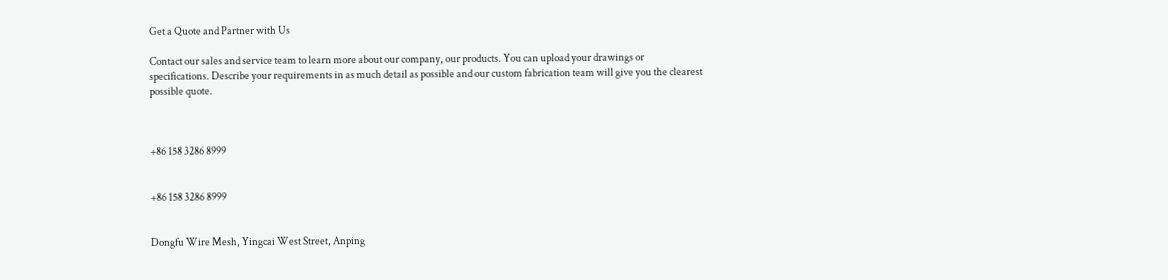Get a Quote and Partner with Us

Contact our sales and service team to learn more about our company, our products. You can upload your drawings or specifications. Describe your requirements in as much detail as possible and our custom fabrication team will give you the clearest possible quote.



+86 158 3286 8999


+86 158 3286 8999


Dongfu Wire Mesh, Yingcai West Street, Anping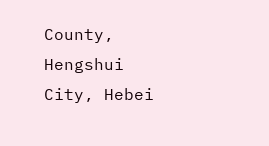County, Hengshui City, Hebei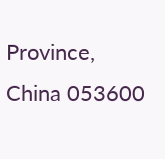Province, China 053600